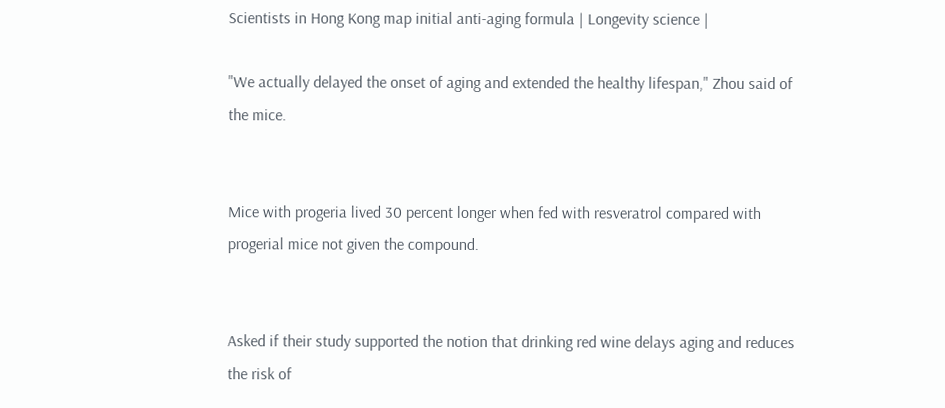Scientists in Hong Kong map initial anti-aging formula | Longevity science |

"We actually delayed the onset of aging and extended the healthy lifespan," Zhou said of the mice.


Mice with progeria lived 30 percent longer when fed with resveratrol compared with progerial mice not given the compound.


Asked if their study supported the notion that drinking red wine delays aging and reduces the risk of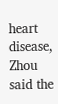heart disease, Zhou said the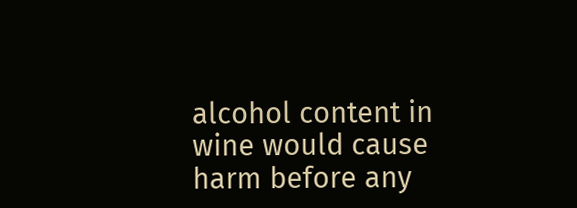alcohol content in wine would cause harm before any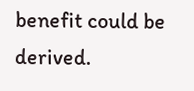benefit could be derived.